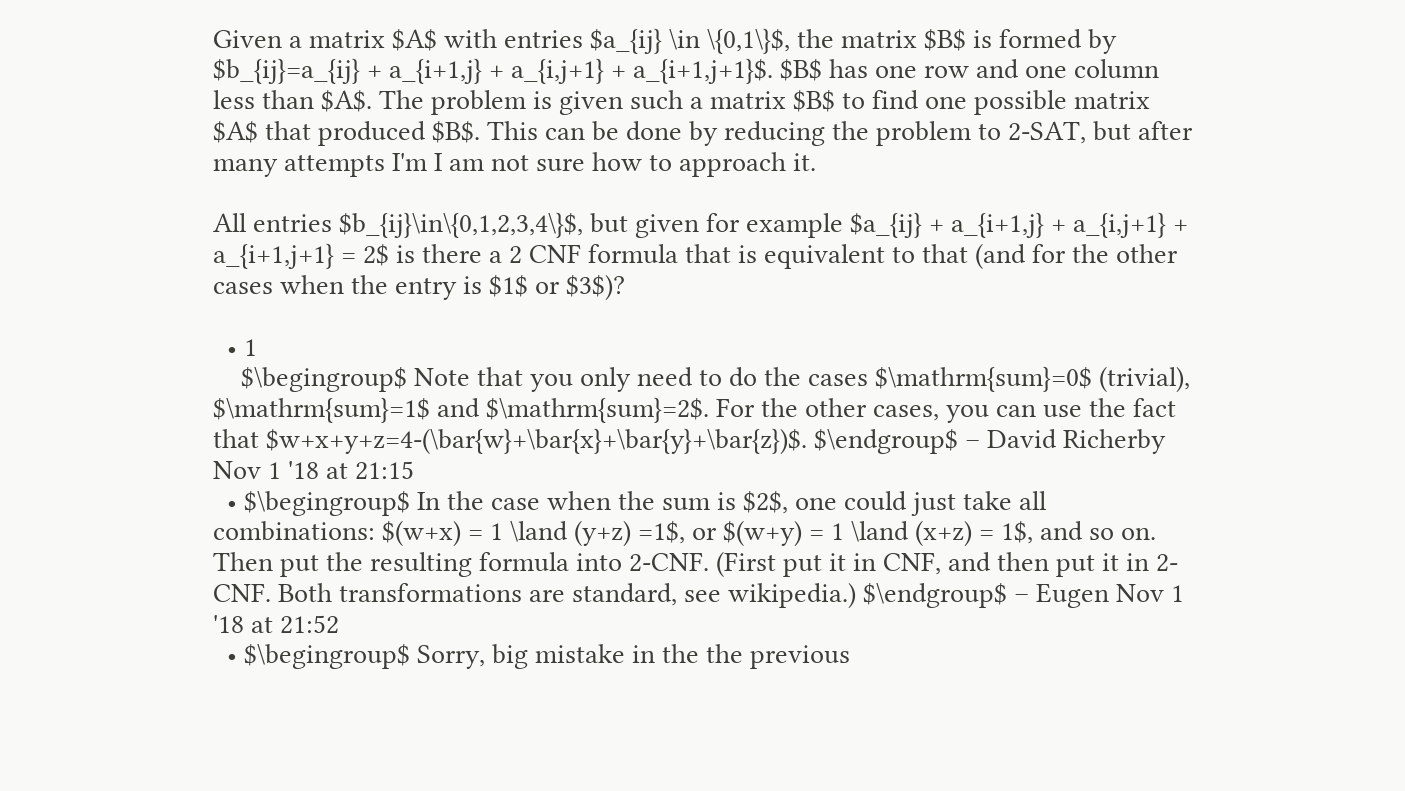Given a matrix $A$ with entries $a_{ij} \in \{0,1\}$, the matrix $B$ is formed by $b_{ij}=a_{ij} + a_{i+1,j} + a_{i,j+1} + a_{i+1,j+1}$. $B$ has one row and one column less than $A$. The problem is given such a matrix $B$ to find one possible matrix $A$ that produced $B$. This can be done by reducing the problem to 2-SAT, but after many attempts I'm I am not sure how to approach it.

All entries $b_{ij}\in\{0,1,2,3,4\}$, but given for example $a_{ij} + a_{i+1,j} + a_{i,j+1} + a_{i+1,j+1} = 2$ is there a 2 CNF formula that is equivalent to that (and for the other cases when the entry is $1$ or $3$)?

  • 1
    $\begingroup$ Note that you only need to do the cases $\mathrm{sum}=0$ (trivial), $\mathrm{sum}=1$ and $\mathrm{sum}=2$. For the other cases, you can use the fact that $w+x+y+z=4-(\bar{w}+\bar{x}+\bar{y}+\bar{z})$. $\endgroup$ – David Richerby Nov 1 '18 at 21:15
  • $\begingroup$ In the case when the sum is $2$, one could just take all combinations: $(w+x) = 1 \land (y+z) =1$, or $(w+y) = 1 \land (x+z) = 1$, and so on. Then put the resulting formula into 2-CNF. (First put it in CNF, and then put it in 2-CNF. Both transformations are standard, see wikipedia.) $\endgroup$ – Eugen Nov 1 '18 at 21:52
  • $\begingroup$ Sorry, big mistake in the the previous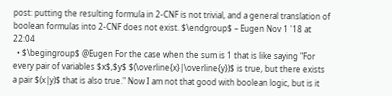post: putting the resulting formula in 2-CNF is not trivial, and a general translation of boolean formulas into 2-CNF does not exist. $\endgroup$ – Eugen Nov 1 '18 at 22:04
  • $\begingroup$ @Eugen For the case when the sum is 1 that is like saying "For every pair of variables $x$,$y$ $(\overline{x}|\overline{y})$ is true, but there exists a pair $(x|y)$ that is also true." Now I am not that good with boolean logic, but is it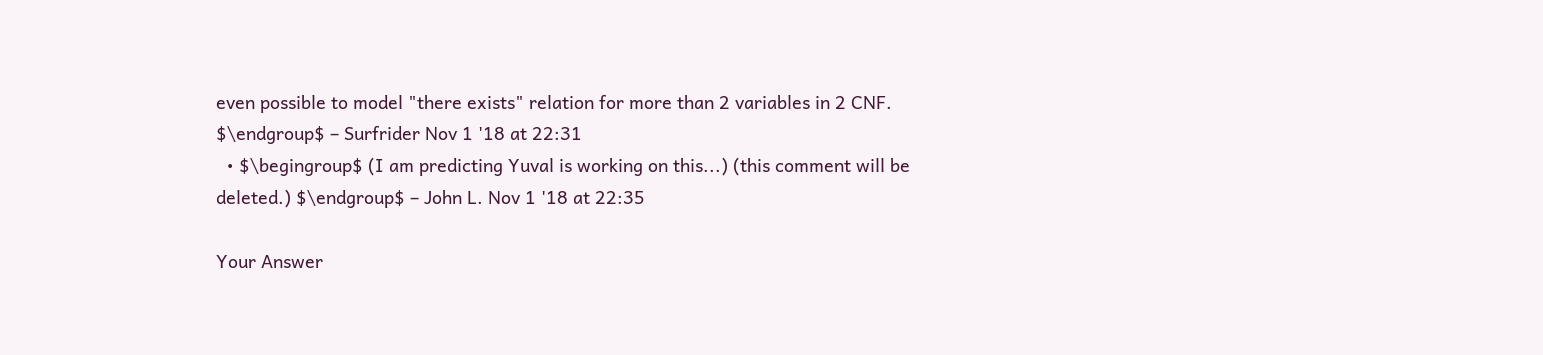even possible to model "there exists" relation for more than 2 variables in 2 CNF. $\endgroup$ – Surfrider Nov 1 '18 at 22:31
  • $\begingroup$ (I am predicting Yuval is working on this...) (this comment will be deleted.) $\endgroup$ – John L. Nov 1 '18 at 22:35

Your Answer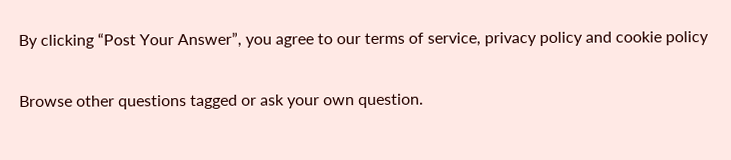By clicking “Post Your Answer”, you agree to our terms of service, privacy policy and cookie policy

Browse other questions tagged or ask your own question.